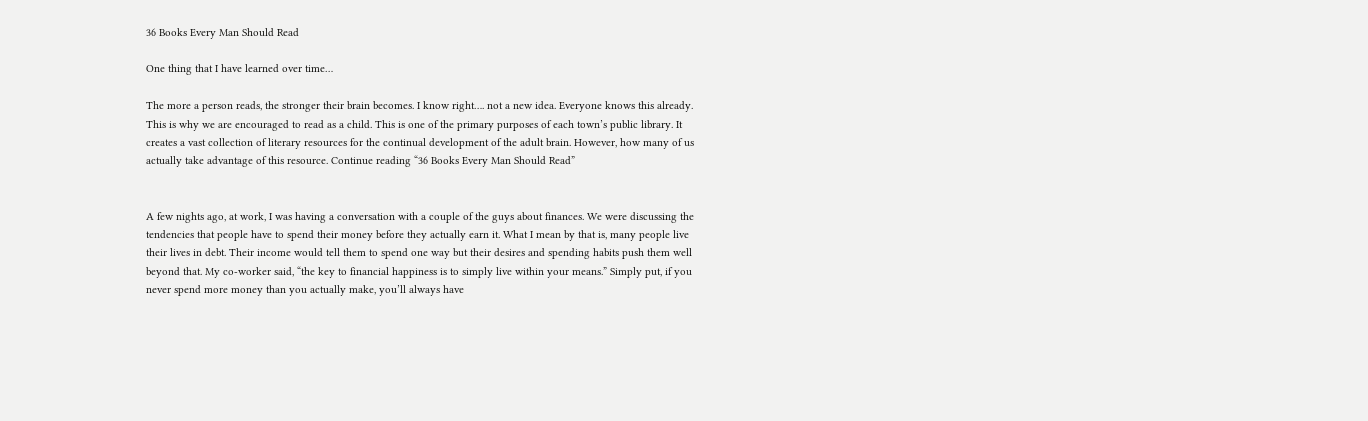36 Books Every Man Should Read

One thing that I have learned over time…

The more a person reads, the stronger their brain becomes. I know right…. not a new idea. Everyone knows this already. This is why we are encouraged to read as a child. This is one of the primary purposes of each town’s public library. It creates a vast collection of literary resources for the continual development of the adult brain. However, how many of us actually take advantage of this resource. Continue reading “36 Books Every Man Should Read”


A few nights ago, at work, I was having a conversation with a couple of the guys about finances. We were discussing the tendencies that people have to spend their money before they actually earn it. What I mean by that is, many people live their lives in debt. Their income would tell them to spend one way but their desires and spending habits push them well beyond that. My co-worker said, “the key to financial happiness is to simply live within your means.” Simply put, if you never spend more money than you actually make, you’ll always have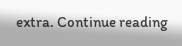extra. Continue reading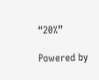“20%”

Powered by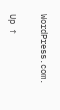WordPress.com.

Up ↑